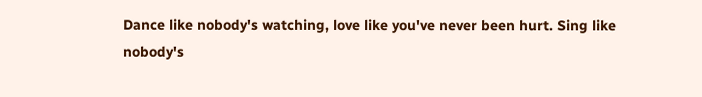Dance like nobody's watching, love like you've never been hurt. Sing like nobody's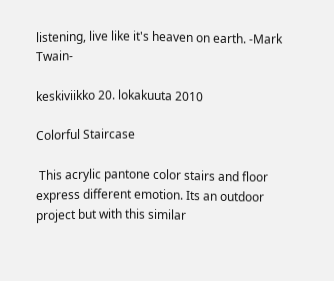listening, live like it's heaven on earth. -Mark Twain-

keskiviikko 20. lokakuuta 2010

Colorful Staircase

 This acrylic pantone color stairs and floor express different emotion. Its an outdoor project but with this similar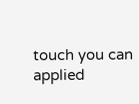touch you can applied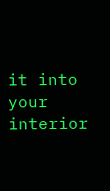it into your interior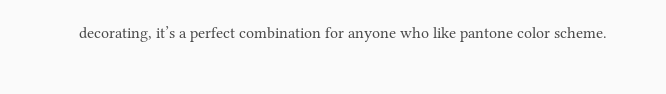decorating, it’s a perfect combination for anyone who like pantone color scheme.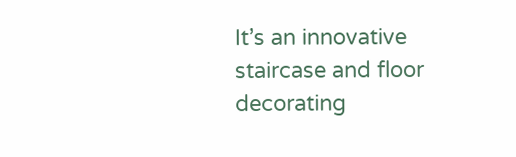It’s an innovative staircase and floor decorating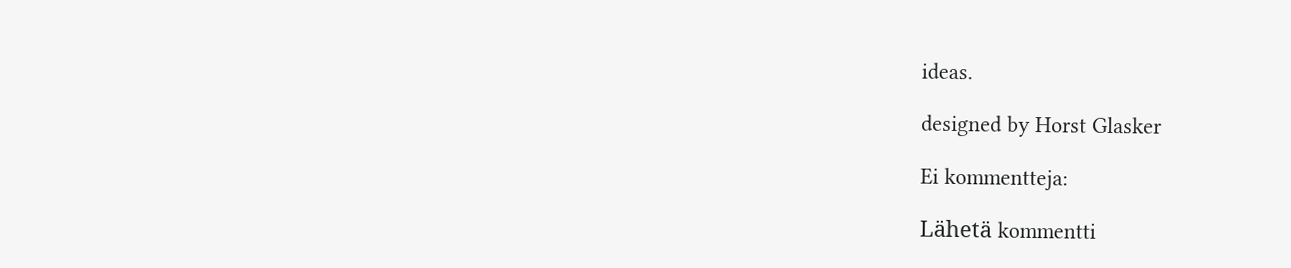ideas.

designed by Horst Glasker

Ei kommentteja:

Lähetä kommentti